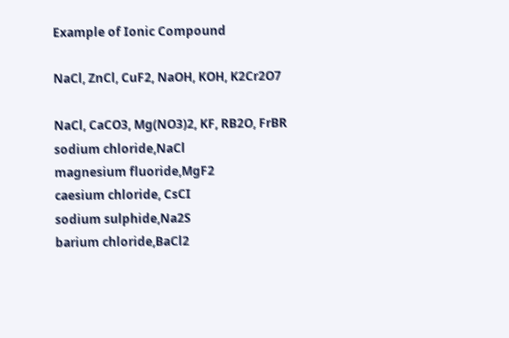Example of Ionic Compound

NaCl, ZnCl, CuF2, NaOH, KOH, K2Cr2O7

NaCl, CaCO3, Mg(NO3)2, KF, RB2O, FrBR
sodium chloride,NaCl
magnesium fluoride,MgF2
caesium chloride, CsCI
sodium sulphide,Na2S
barium chloride,BaCl2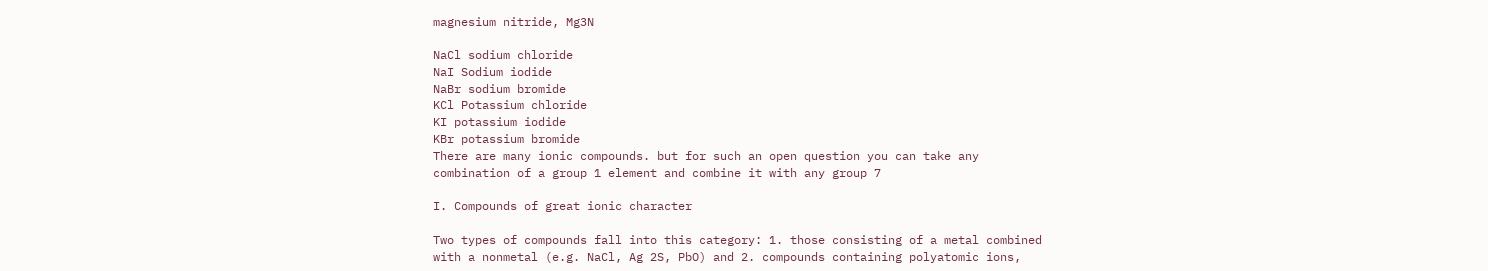magnesium nitride, Mg3N

NaCl sodium chloride
NaI Sodium iodide
NaBr sodium bromide
KCl Potassium chloride
KI potassium iodide
KBr potassium bromide
There are many ionic compounds. but for such an open question you can take any combination of a group 1 element and combine it with any group 7

I. Compounds of great ionic character

Two types of compounds fall into this category: 1. those consisting of a metal combined with a nonmetal (e.g. NaCl, Ag 2S, PbO) and 2. compounds containing polyatomic ions,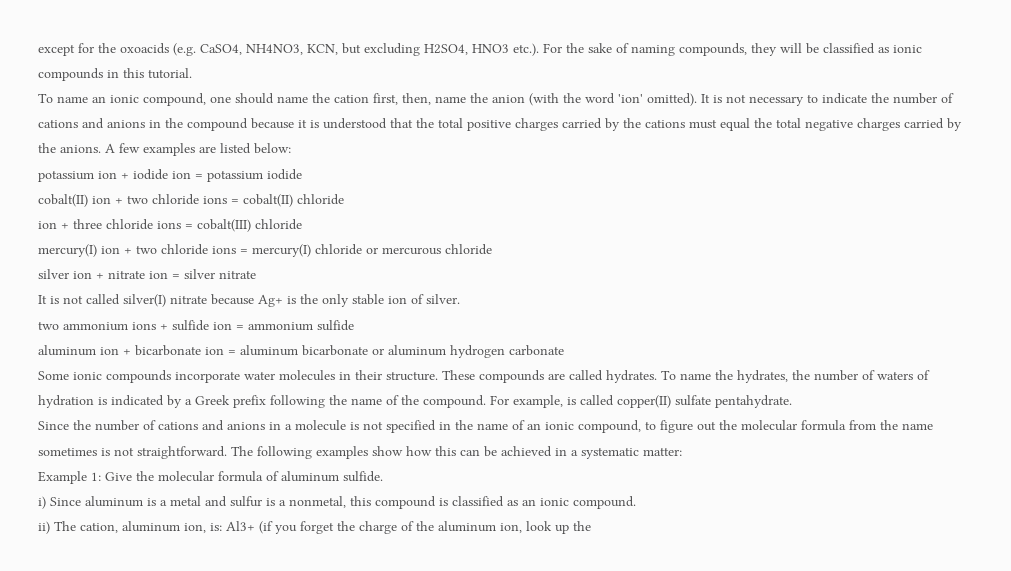except for the oxoacids (e.g. CaSO4, NH4NO3, KCN, but excluding H2SO4, HNO3 etc.). For the sake of naming compounds, they will be classified as ionic compounds in this tutorial.
To name an ionic compound, one should name the cation first, then, name the anion (with the word 'ion' omitted). It is not necessary to indicate the number of cations and anions in the compound because it is understood that the total positive charges carried by the cations must equal the total negative charges carried by the anions. A few examples are listed below:
potassium ion + iodide ion = potassium iodide
cobalt(II) ion + two chloride ions = cobalt(II) chloride
ion + three chloride ions = cobalt(III) chloride
mercury(I) ion + two chloride ions = mercury(I) chloride or mercurous chloride
silver ion + nitrate ion = silver nitrate
It is not called silver(I) nitrate because Ag+ is the only stable ion of silver.
two ammonium ions + sulfide ion = ammonium sulfide
aluminum ion + bicarbonate ion = aluminum bicarbonate or aluminum hydrogen carbonate
Some ionic compounds incorporate water molecules in their structure. These compounds are called hydrates. To name the hydrates, the number of waters of hydration is indicated by a Greek prefix following the name of the compound. For example, is called copper(II) sulfate pentahydrate.
Since the number of cations and anions in a molecule is not specified in the name of an ionic compound, to figure out the molecular formula from the name sometimes is not straightforward. The following examples show how this can be achieved in a systematic matter:
Example 1: Give the molecular formula of aluminum sulfide.
i) Since aluminum is a metal and sulfur is a nonmetal, this compound is classified as an ionic compound.
ii) The cation, aluminum ion, is: Al3+ (if you forget the charge of the aluminum ion, look up the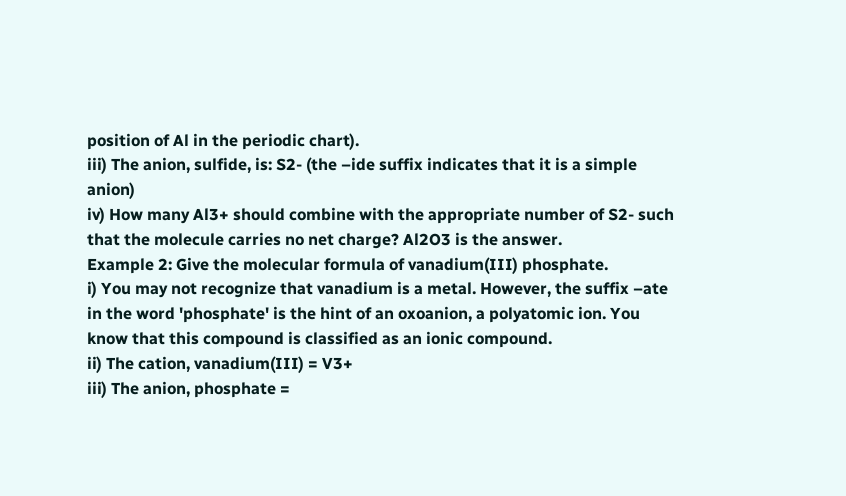position of Al in the periodic chart).
iii) The anion, sulfide, is: S2- (the –ide suffix indicates that it is a simple anion)
iv) How many Al3+ should combine with the appropriate number of S2- such that the molecule carries no net charge? Al2O3 is the answer.
Example 2: Give the molecular formula of vanadium(III) phosphate.
i) You may not recognize that vanadium is a metal. However, the suffix –ate in the word 'phosphate' is the hint of an oxoanion, a polyatomic ion. You know that this compound is classified as an ionic compound.
ii) The cation, vanadium(III) = V3+
iii) The anion, phosphate =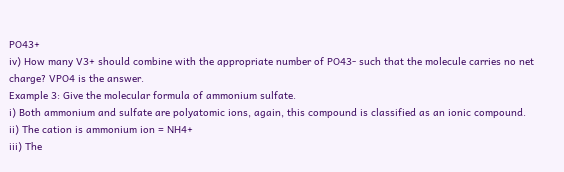PO43+
iv) How many V3+ should combine with the appropriate number of PO43- such that the molecule carries no net charge? VPO4 is the answer.
Example 3: Give the molecular formula of ammonium sulfate.
i) Both ammonium and sulfate are polyatomic ions, again, this compound is classified as an ionic compound.
ii) The cation is ammonium ion = NH4+
iii) The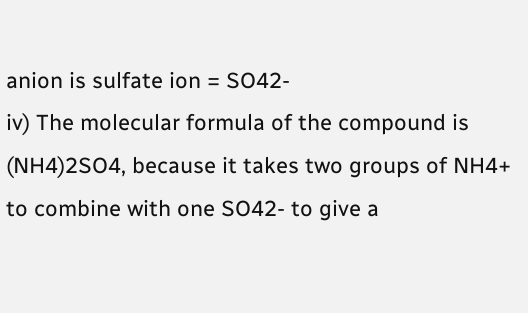anion is sulfate ion = SO42-
iv) The molecular formula of the compound is (NH4)2SO4, because it takes two groups of NH4+ to combine with one SO42- to give a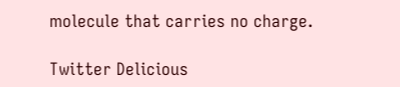molecule that carries no charge.

Twitter Delicious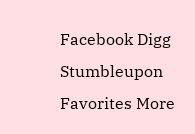Facebook Digg Stumbleupon Favorites More